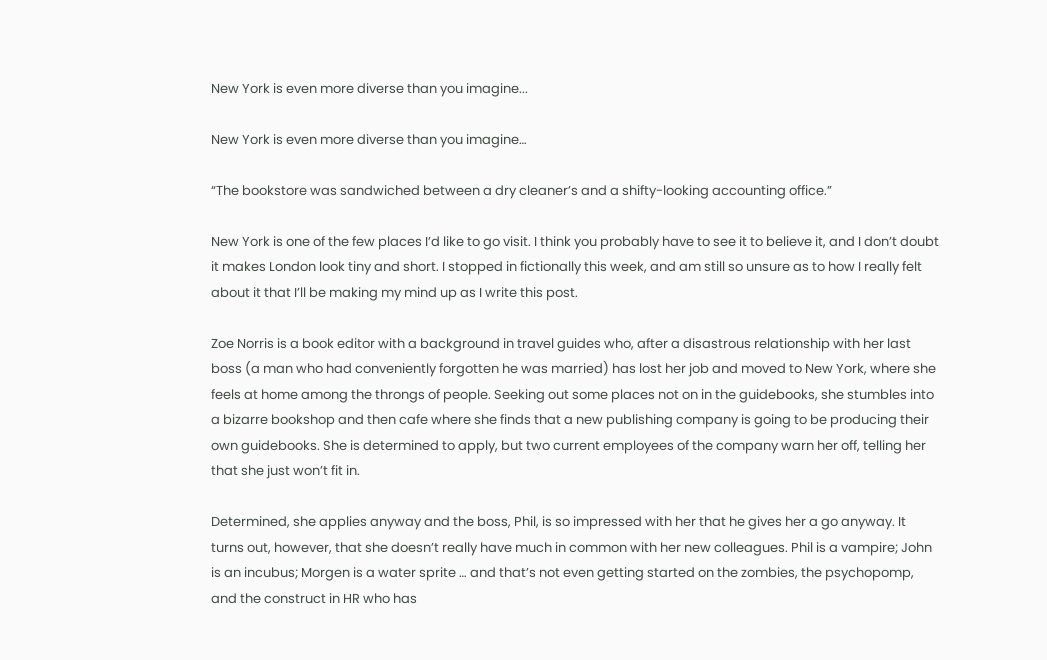New York is even more diverse than you imagine...

New York is even more diverse than you imagine…

“The bookstore was sandwiched between a dry cleaner’s and a shifty-looking accounting office.”

New York is one of the few places I’d like to go visit. I think you probably have to see it to believe it, and I don’t doubt it makes London look tiny and short. I stopped in fictionally this week, and am still so unsure as to how I really felt about it that I’ll be making my mind up as I write this post.

Zoe Norris is a book editor with a background in travel guides who, after a disastrous relationship with her last boss (a man who had conveniently forgotten he was married) has lost her job and moved to New York, where she feels at home among the throngs of people. Seeking out some places not on in the guidebooks, she stumbles into a bizarre bookshop and then cafe where she finds that a new publishing company is going to be producing their own guidebooks. She is determined to apply, but two current employees of the company warn her off, telling her that she just won’t fit in.

Determined, she applies anyway and the boss, Phil, is so impressed with her that he gives her a go anyway. It turns out, however, that she doesn’t really have much in common with her new colleagues. Phil is a vampire; John is an incubus; Morgen is a water sprite … and that’s not even getting started on the zombies, the psychopomp, and the construct in HR who has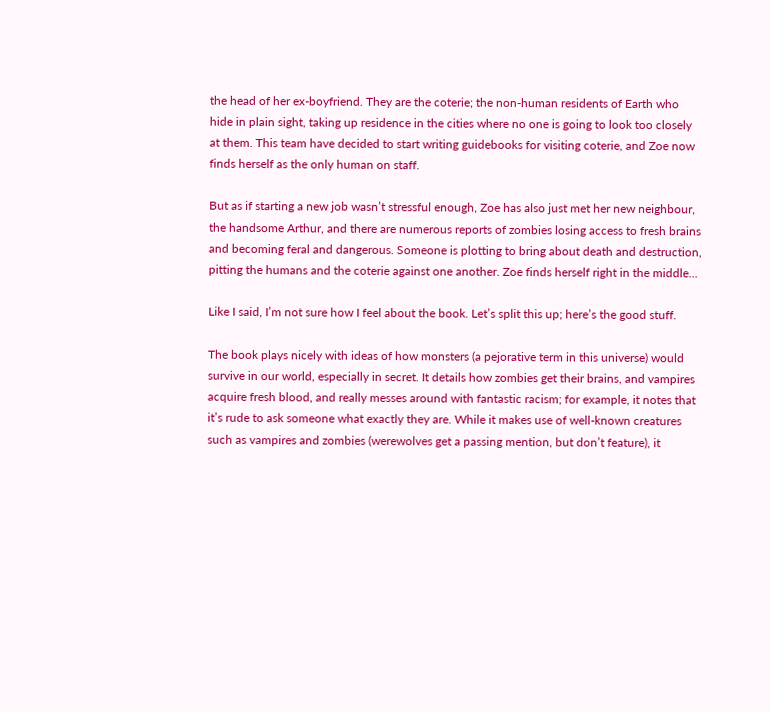the head of her ex-boyfriend. They are the coterie; the non-human residents of Earth who hide in plain sight, taking up residence in the cities where no one is going to look too closely at them. This team have decided to start writing guidebooks for visiting coterie, and Zoe now finds herself as the only human on staff.

But as if starting a new job wasn’t stressful enough, Zoe has also just met her new neighbour, the handsome Arthur, and there are numerous reports of zombies losing access to fresh brains and becoming feral and dangerous. Someone is plotting to bring about death and destruction, pitting the humans and the coterie against one another. Zoe finds herself right in the middle…

Like I said, I’m not sure how I feel about the book. Let’s split this up; here’s the good stuff.

The book plays nicely with ideas of how monsters (a pejorative term in this universe) would survive in our world, especially in secret. It details how zombies get their brains, and vampires acquire fresh blood, and really messes around with fantastic racism; for example, it notes that it’s rude to ask someone what exactly they are. While it makes use of well-known creatures such as vampires and zombies (werewolves get a passing mention, but don’t feature), it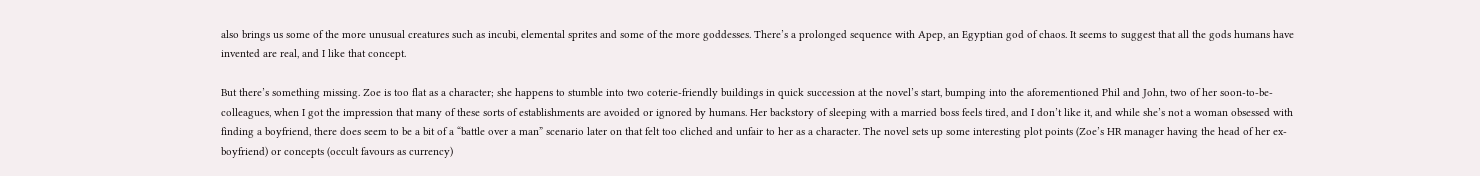also brings us some of the more unusual creatures such as incubi, elemental sprites and some of the more goddesses. There’s a prolonged sequence with Apep, an Egyptian god of chaos. It seems to suggest that all the gods humans have invented are real, and I like that concept.

But there’s something missing. Zoe is too flat as a character; she happens to stumble into two coterie-friendly buildings in quick succession at the novel’s start, bumping into the aforementioned Phil and John, two of her soon-to-be-colleagues, when I got the impression that many of these sorts of establishments are avoided or ignored by humans. Her backstory of sleeping with a married boss feels tired, and I don’t like it, and while she’s not a woman obsessed with finding a boyfriend, there does seem to be a bit of a “battle over a man” scenario later on that felt too cliched and unfair to her as a character. The novel sets up some interesting plot points (Zoe’s HR manager having the head of her ex-boyfriend) or concepts (occult favours as currency)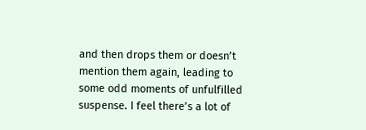and then drops them or doesn’t mention them again, leading to some odd moments of unfulfilled suspense. I feel there’s a lot of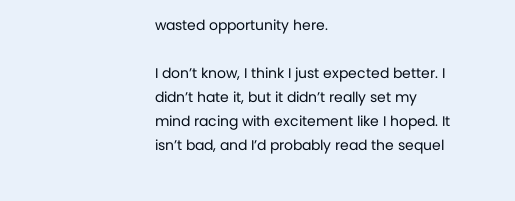wasted opportunity here.

I don’t know, I think I just expected better. I didn’t hate it, but it didn’t really set my mind racing with excitement like I hoped. It isn’t bad, and I’d probably read the sequel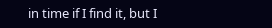in time if I find it, but I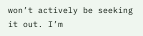won’t actively be seeking it out. I’m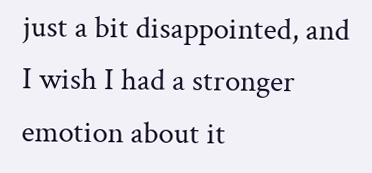just a bit disappointed, and I wish I had a stronger emotion about it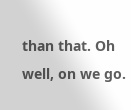than that. Oh well, on we go.